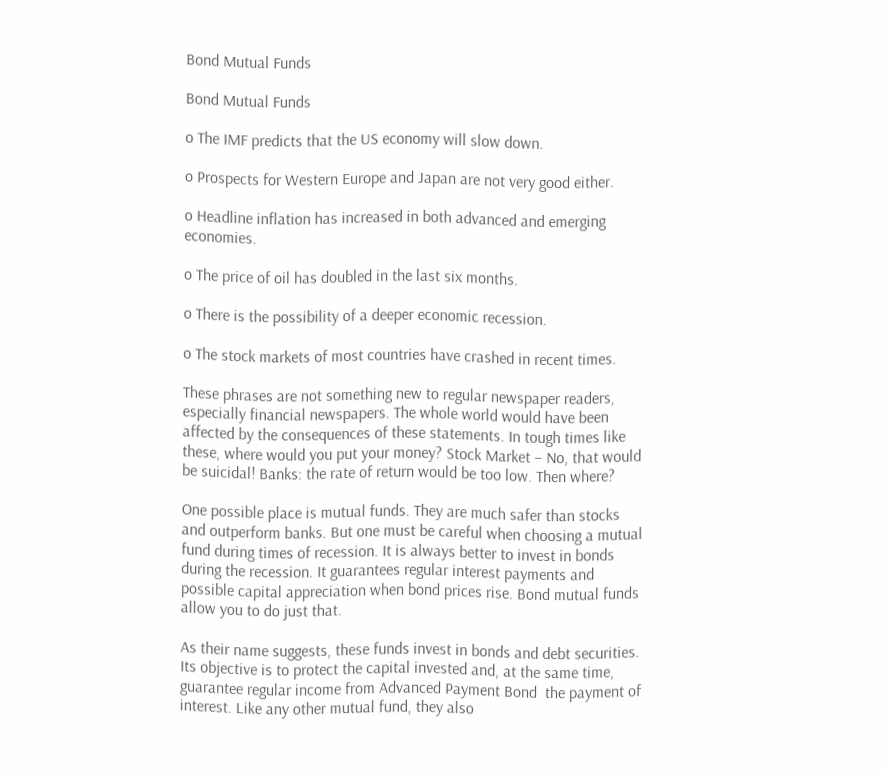Bond Mutual Funds

Bond Mutual Funds

o The IMF predicts that the US economy will slow down.

o Prospects for Western Europe and Japan are not very good either.

o Headline inflation has increased in both advanced and emerging economies.

o The price of oil has doubled in the last six months.

o There is the possibility of a deeper economic recession.

o The stock markets of most countries have crashed in recent times.

These phrases are not something new to regular newspaper readers, especially financial newspapers. The whole world would have been affected by the consequences of these statements. In tough times like these, where would you put your money? Stock Market – No, that would be suicidal! Banks: the rate of return would be too low. Then where?

One possible place is mutual funds. They are much safer than stocks and outperform banks. But one must be careful when choosing a mutual fund during times of recession. It is always better to invest in bonds during the recession. It guarantees regular interest payments and possible capital appreciation when bond prices rise. Bond mutual funds allow you to do just that.

As their name suggests, these funds invest in bonds and debt securities. Its objective is to protect the capital invested and, at the same time, guarantee regular income from Advanced Payment Bond  the payment of interest. Like any other mutual fund, they also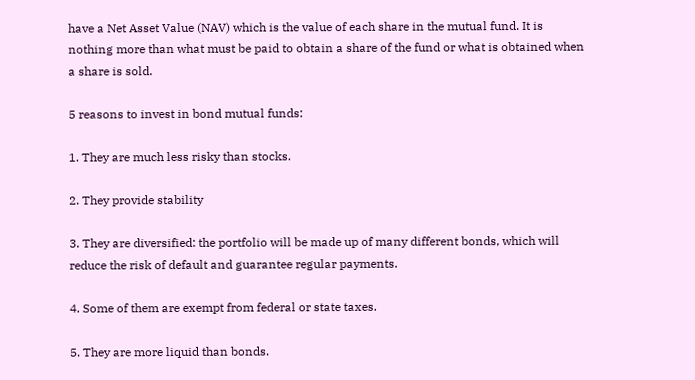have a Net Asset Value (NAV) which is the value of each share in the mutual fund. It is nothing more than what must be paid to obtain a share of the fund or what is obtained when a share is sold.

5 reasons to invest in bond mutual funds:

1. They are much less risky than stocks.

2. They provide stability

3. They are diversified: the portfolio will be made up of many different bonds, which will reduce the risk of default and guarantee regular payments.

4. Some of them are exempt from federal or state taxes.

5. They are more liquid than bonds.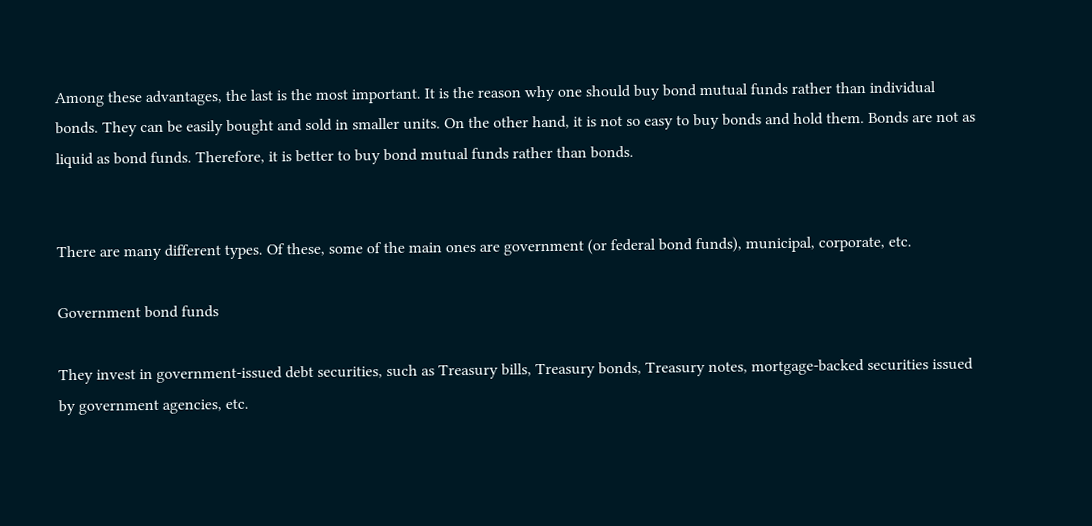Among these advantages, the last is the most important. It is the reason why one should buy bond mutual funds rather than individual bonds. They can be easily bought and sold in smaller units. On the other hand, it is not so easy to buy bonds and hold them. Bonds are not as liquid as bond funds. Therefore, it is better to buy bond mutual funds rather than bonds.


There are many different types. Of these, some of the main ones are government (or federal bond funds), municipal, corporate, etc.

Government bond funds

They invest in government-issued debt securities, such as Treasury bills, Treasury bonds, Treasury notes, mortgage-backed securities issued by government agencies, etc.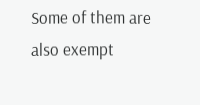Some of them are also exempt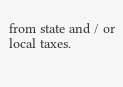from state and / or local taxes.